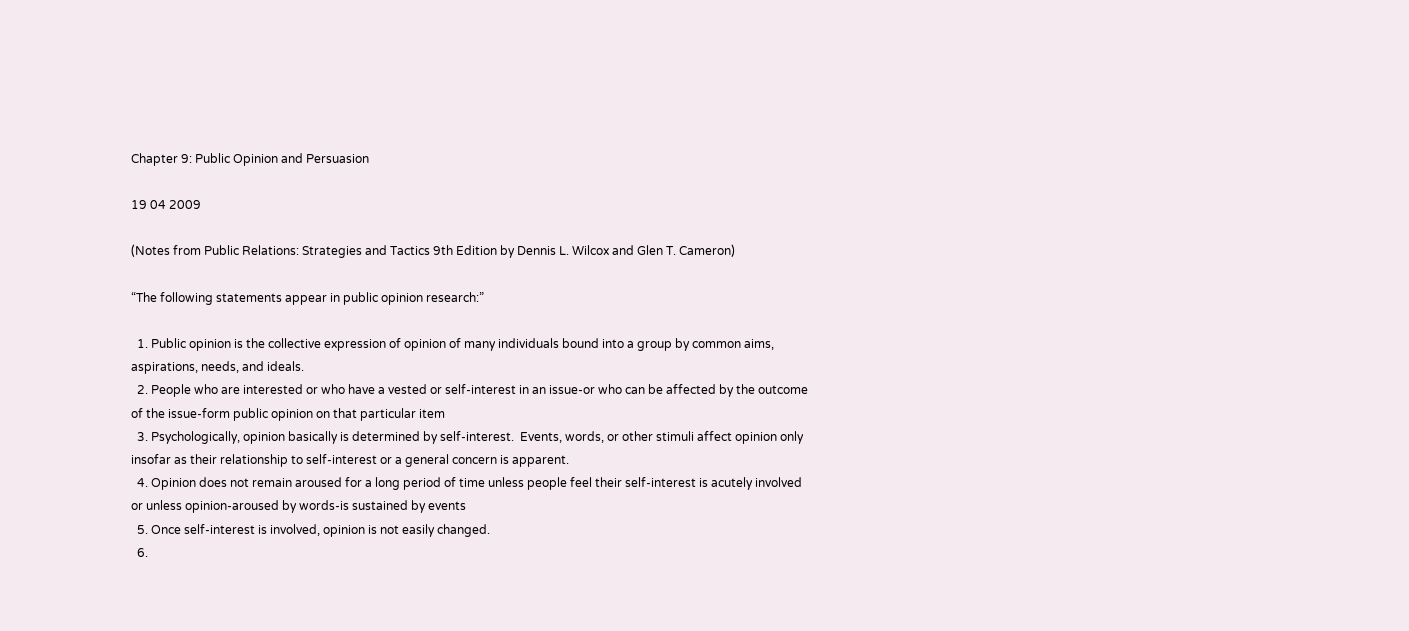Chapter 9: Public Opinion and Persuasion

19 04 2009

(Notes from Public Relations: Strategies and Tactics 9th Edition by Dennis L. Wilcox and Glen T. Cameron)

“The following statements appear in public opinion research:”

  1. Public opinion is the collective expression of opinion of many individuals bound into a group by common aims, aspirations, needs, and ideals.
  2. People who are interested or who have a vested or self-interest in an issue-or who can be affected by the outcome of the issue-form public opinion on that particular item
  3. Psychologically, opinion basically is determined by self-interest.  Events, words, or other stimuli affect opinion only insofar as their relationship to self-interest or a general concern is apparent.
  4. Opinion does not remain aroused for a long period of time unless people feel their self-interest is acutely involved or unless opinion-aroused by words-is sustained by events
  5. Once self-interest is involved, opinion is not easily changed.
  6.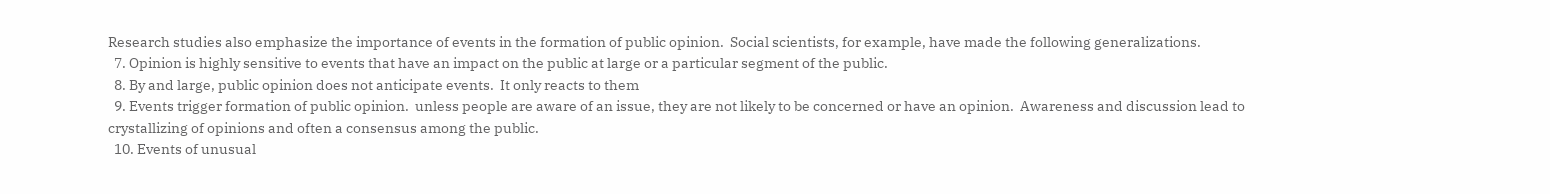Research studies also emphasize the importance of events in the formation of public opinion.  Social scientists, for example, have made the following generalizations.
  7. Opinion is highly sensitive to events that have an impact on the public at large or a particular segment of the public.
  8. By and large, public opinion does not anticipate events.  It only reacts to them
  9. Events trigger formation of public opinion.  unless people are aware of an issue, they are not likely to be concerned or have an opinion.  Awareness and discussion lead to crystallizing of opinions and often a consensus among the public.
  10. Events of unusual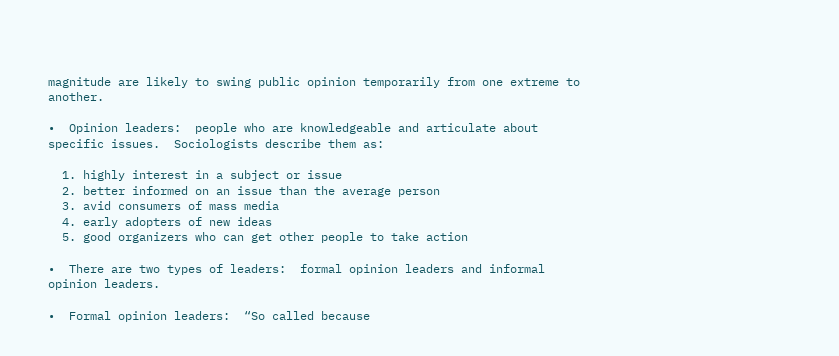magnitude are likely to swing public opinion temporarily from one extreme to another.

•  Opinion leaders:  people who are knowledgeable and articulate about specific issues.  Sociologists describe them as:

  1. highly interest in a subject or issue
  2. better informed on an issue than the average person
  3. avid consumers of mass media
  4. early adopters of new ideas
  5. good organizers who can get other people to take action

•  There are two types of leaders:  formal opinion leaders and informal opinion leaders.

•  Formal opinion leaders:  “So called because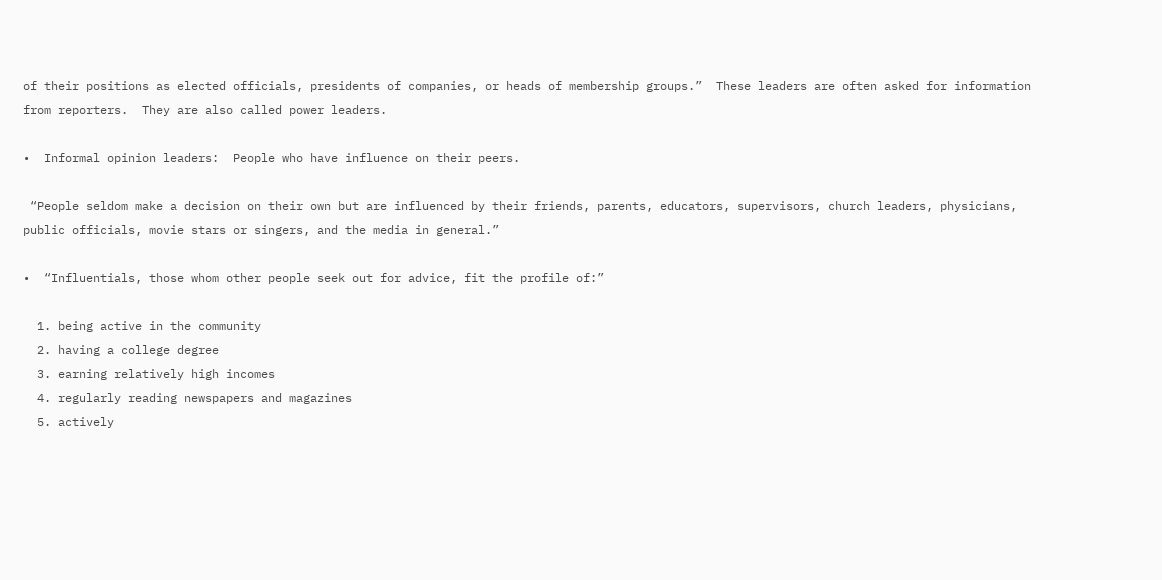of their positions as elected officials, presidents of companies, or heads of membership groups.”  These leaders are often asked for information from reporters.  They are also called power leaders.

•  Informal opinion leaders:  People who have influence on their peers.

 “People seldom make a decision on their own but are influenced by their friends, parents, educators, supervisors, church leaders, physicians, public officials, movie stars or singers, and the media in general.”

•  “Influentials, those whom other people seek out for advice, fit the profile of:”

  1. being active in the community
  2. having a college degree
  3. earning relatively high incomes
  4. regularly reading newspapers and magazines
  5. actively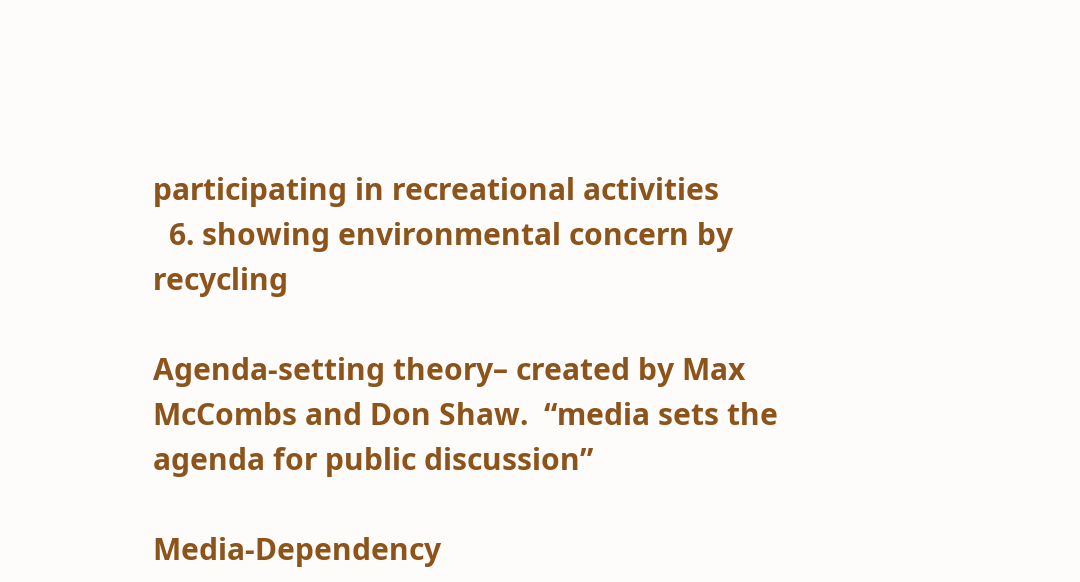participating in recreational activities
  6. showing environmental concern by recycling

Agenda-setting theory– created by Max McCombs and Don Shaw.  “media sets the agenda for public discussion”

Media-Dependency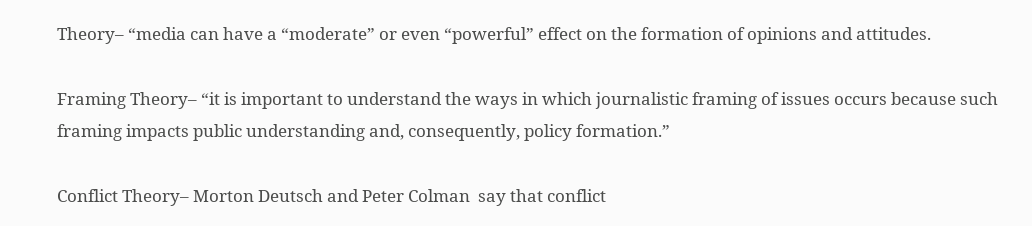Theory– “media can have a “moderate” or even “powerful” effect on the formation of opinions and attitudes.

Framing Theory– “it is important to understand the ways in which journalistic framing of issues occurs because such framing impacts public understanding and, consequently, policy formation.”

Conflict Theory– Morton Deutsch and Peter Colman  say that conflict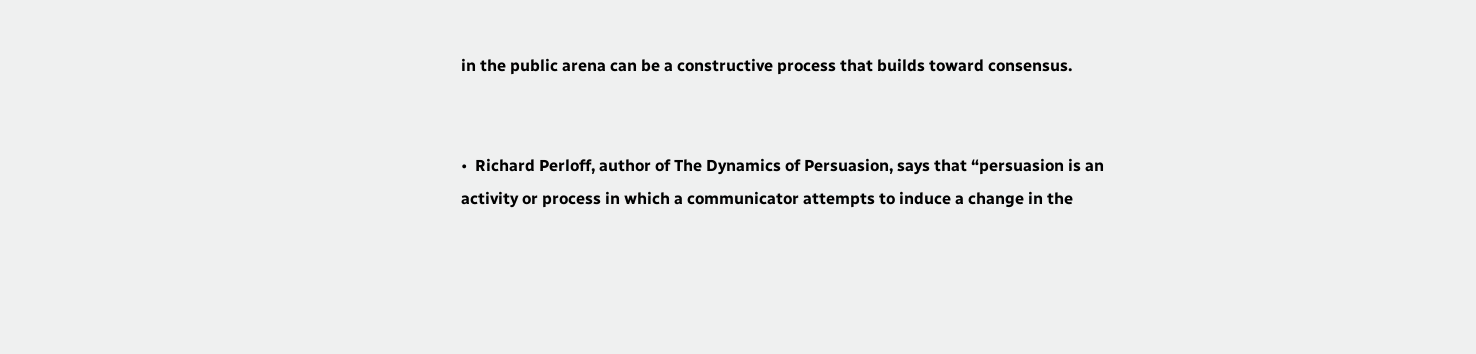in the public arena can be a constructive process that builds toward consensus.


•  Richard Perloff, author of The Dynamics of Persuasion, says that “persuasion is an activity or process in which a communicator attempts to induce a change in the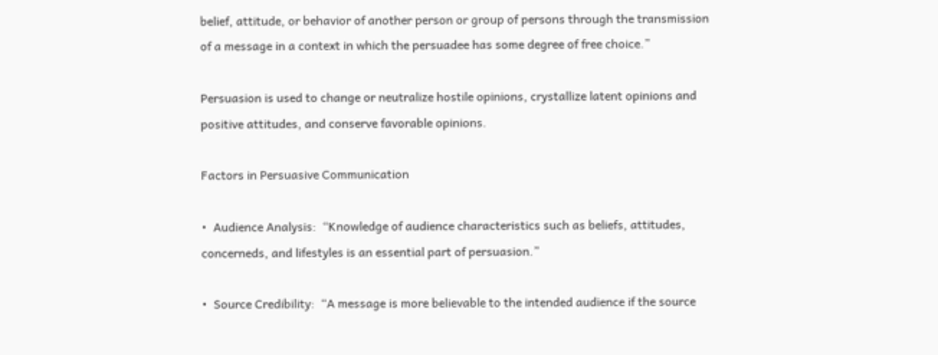belief, attitude, or behavior of another person or group of persons through the transmission of a message in a context in which the persuadee has some degree of free choice.”

Persuasion is used to change or neutralize hostile opinions, crystallize latent opinions and positive attitudes, and conserve favorable opinions.

Factors in Persuasive Communication

•  Audience Analysis:  “Knowledge of audience characteristics such as beliefs, attitudes, concerneds, and lifestyles is an essential part of persuasion.”

•  Source Credibility:  “A message is more believable to the intended audience if the source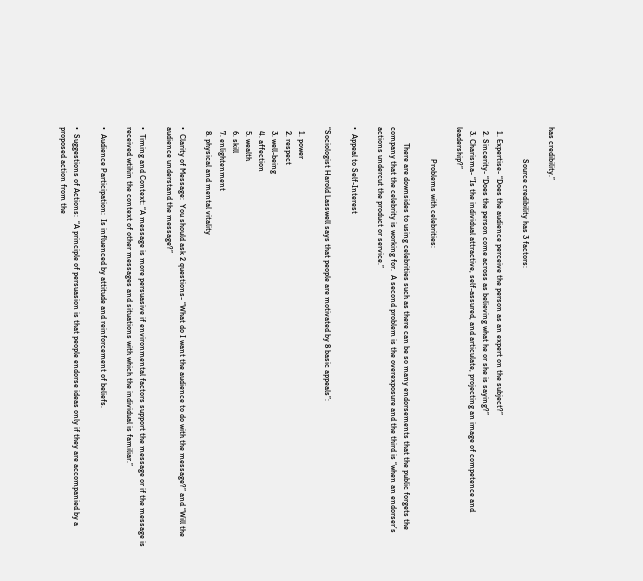has credibility.”

                Source credibility has 3 factors:

  1. Expertise- “Does the audience perceive the person as an expert on the subject?”
  2. Sincerity- “Does the person come across as believing what he or she is saying?”
  3. Charisma- “Is the individual attractive, self-assured, and articulate, projecting an image of competence and leadership?”

                Problems with celebrities:

        There are downsides to using celebrities such as there can be so many endorsements that the public forgets the company that the celebrity is working for.  A second problem is the overexposure and the third is “when an endorser’s actions undercut the product or service.”

•  Appeal to Self-Interest

“Sociologist Harold Lasswell says that people are motivated by 8 basic appeals”:

  1. power
  2. respect
  3. well-being
  4. affection
  5. wealth
  6. skill
  7. enlightenment
  8. physical and mental vitality

•  Clarity of Message:  You should ask 2 questions- “What do I want the audience to do with the message?” and “Will the audience understand the message?”

•  Timing and Context: “A message is more persuasive if environmental factors support the message or if the message is received wtihin the context of other messages and situations with which the individual is familiar.”

•  Audience Participation:  Is influenced by attitude and reinforcement of beliefs.

•  Suggestions of Actions:  “A principle of persuasion is that people endorse ideas only if they are accompanied by a proposed action from the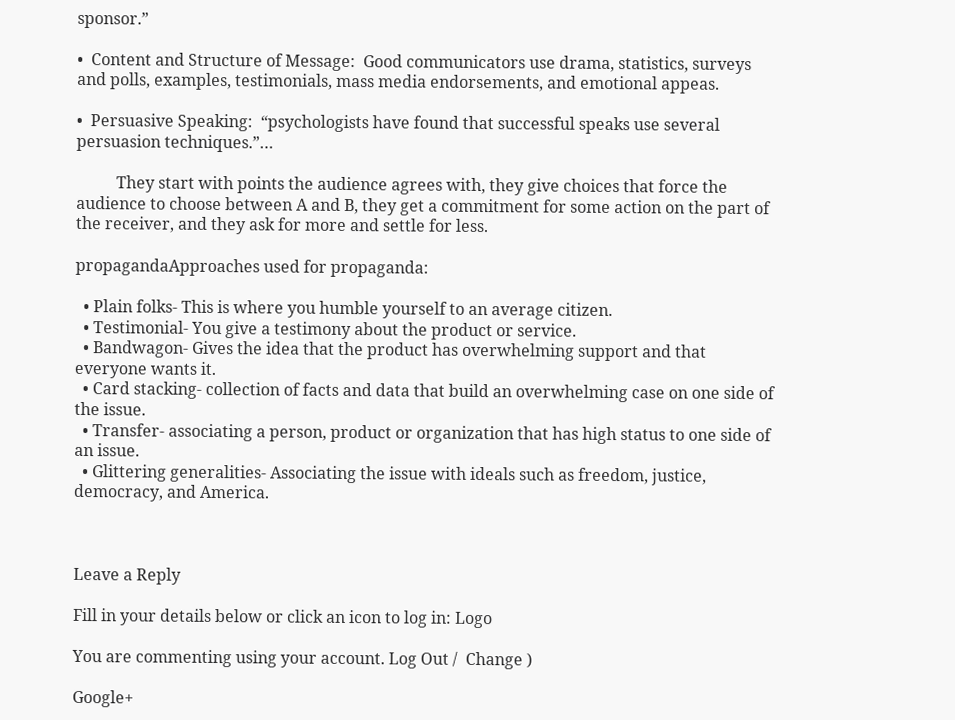sponsor.”

•  Content and Structure of Message:  Good communicators use drama, statistics, surveys and polls, examples, testimonials, mass media endorsements, and emotional appeas.

•  Persuasive Speaking:  “psychologists have found that successful speaks use several persuasion techniques.”…

          They start with points the audience agrees with, they give choices that force the audience to choose between A and B, they get a commitment for some action on the part of the receiver, and they ask for more and settle for less.

propagandaApproaches used for propaganda:

  • Plain folks- This is where you humble yourself to an average citizen.
  • Testimonial- You give a testimony about the product or service.
  • Bandwagon- Gives the idea that the product has overwhelming support and that everyone wants it.
  • Card stacking- collection of facts and data that build an overwhelming case on one side of the issue.
  • Transfer- associating a person, product or organization that has high status to one side of an issue.
  • Glittering generalities- Associating the issue with ideals such as freedom, justice, democracy, and America.



Leave a Reply

Fill in your details below or click an icon to log in: Logo

You are commenting using your account. Log Out /  Change )

Google+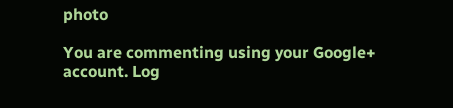photo

You are commenting using your Google+ account. Log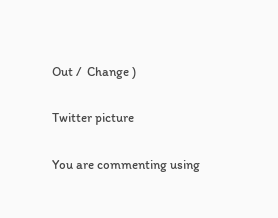Out /  Change )

Twitter picture

You are commenting using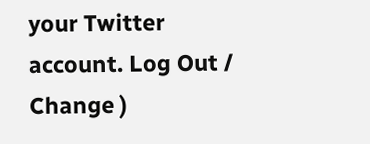your Twitter account. Log Out /  Change )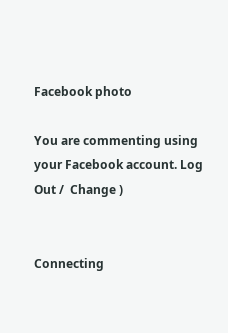Facebook photo

You are commenting using your Facebook account. Log Out /  Change )


Connecting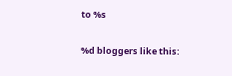to %s

%d bloggers like this: